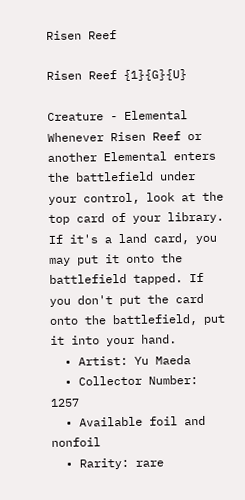Risen Reef

Risen Reef {1}{G}{U}

Creature - Elemental
Whenever Risen Reef or another Elemental enters the battlefield under your control, look at the top card of your library. If it's a land card, you may put it onto the battlefield tapped. If you don't put the card onto the battlefield, put it into your hand.
  • Artist: Yu Maeda
  • Collector Number: 1257
  • Available foil and nonfoil
  • Rarity: rare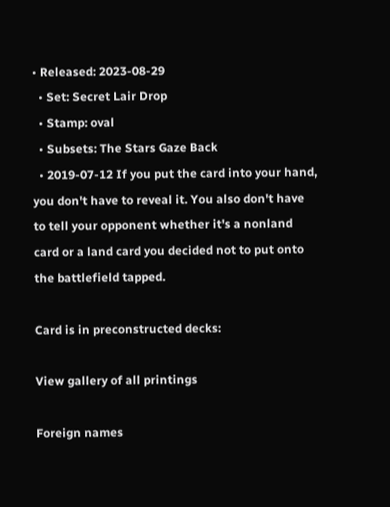• Released: 2023-08-29
  • Set: Secret Lair Drop
  • Stamp: oval
  • Subsets: The Stars Gaze Back
  • 2019-07-12 If you put the card into your hand, you don't have to reveal it. You also don't have to tell your opponent whether it's a nonland card or a land card you decided not to put onto the battlefield tapped.

Card is in preconstructed decks:

View gallery of all printings

Foreign names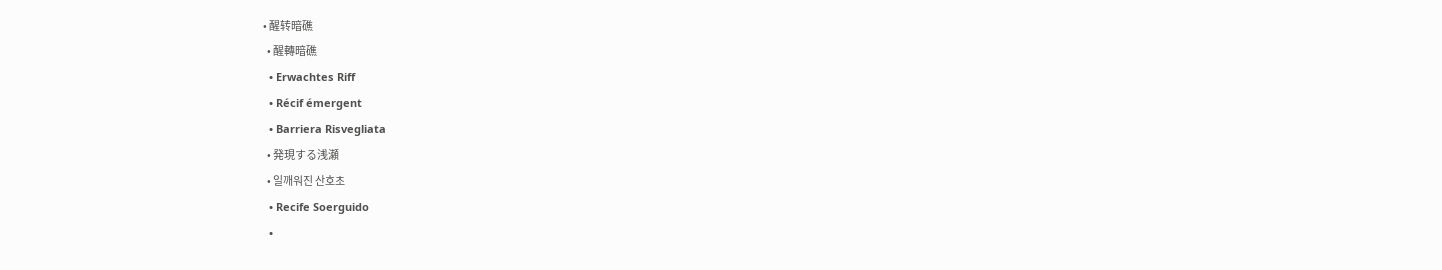• 醒转暗礁
  • 醒轉暗礁
  • Erwachtes Riff
  • Récif émergent
  • Barriera Risvegliata
  • 発現する浅瀬
  • 일깨워진 산호초
  • Recife Soerguido
  •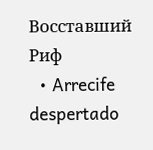Восставший Риф
  • Arrecife despertado